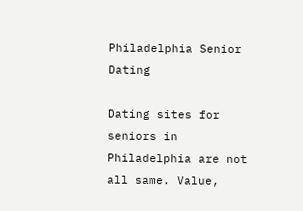Philadelphia Senior Dating

Dating sites for seniors in Philadelphia are not all same. Value,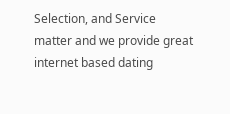Selection, and Service matter and we provide great internet based dating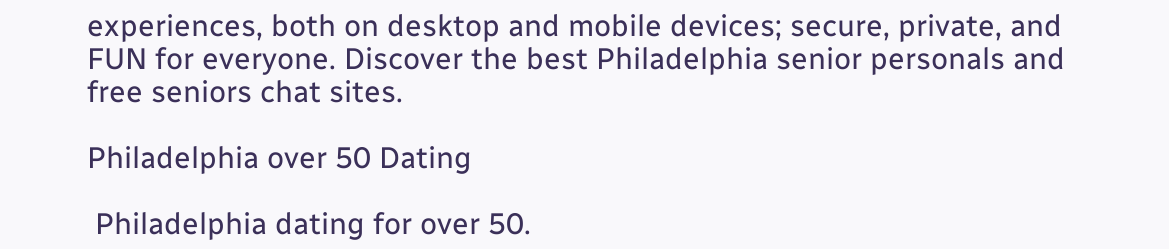experiences, both on desktop and mobile devices; secure, private, and FUN for everyone. Discover the best Philadelphia senior personals and free seniors chat sites.

Philadelphia over 50 Dating

 Philadelphia dating for over 50.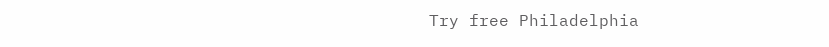Try free Philadelphia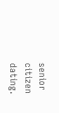senior citizen dating.